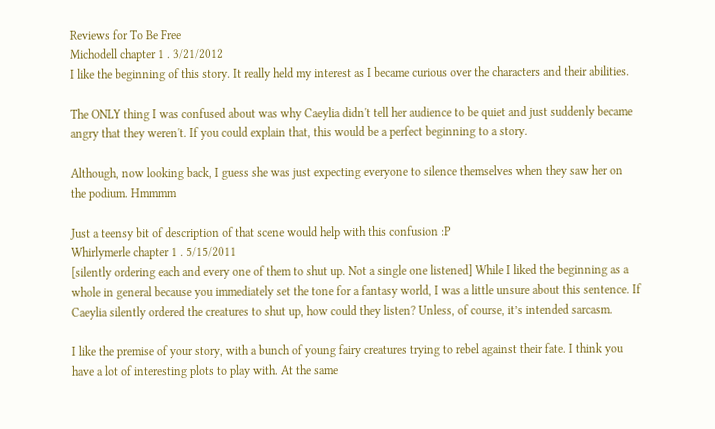Reviews for To Be Free
Michodell chapter 1 . 3/21/2012
I like the beginning of this story. It really held my interest as I became curious over the characters and their abilities.

The ONLY thing I was confused about was why Caeylia didn't tell her audience to be quiet and just suddenly became angry that they weren't. If you could explain that, this would be a perfect beginning to a story.

Although, now looking back, I guess she was just expecting everyone to silence themselves when they saw her on the podium. Hmmmm

Just a teensy bit of description of that scene would help with this confusion :P
Whirlymerle chapter 1 . 5/15/2011
[silently ordering each and every one of them to shut up. Not a single one listened] While I liked the beginning as a whole in general because you immediately set the tone for a fantasy world, I was a little unsure about this sentence. If Caeylia silently ordered the creatures to shut up, how could they listen? Unless, of course, it’s intended sarcasm.

I like the premise of your story, with a bunch of young fairy creatures trying to rebel against their fate. I think you have a lot of interesting plots to play with. At the same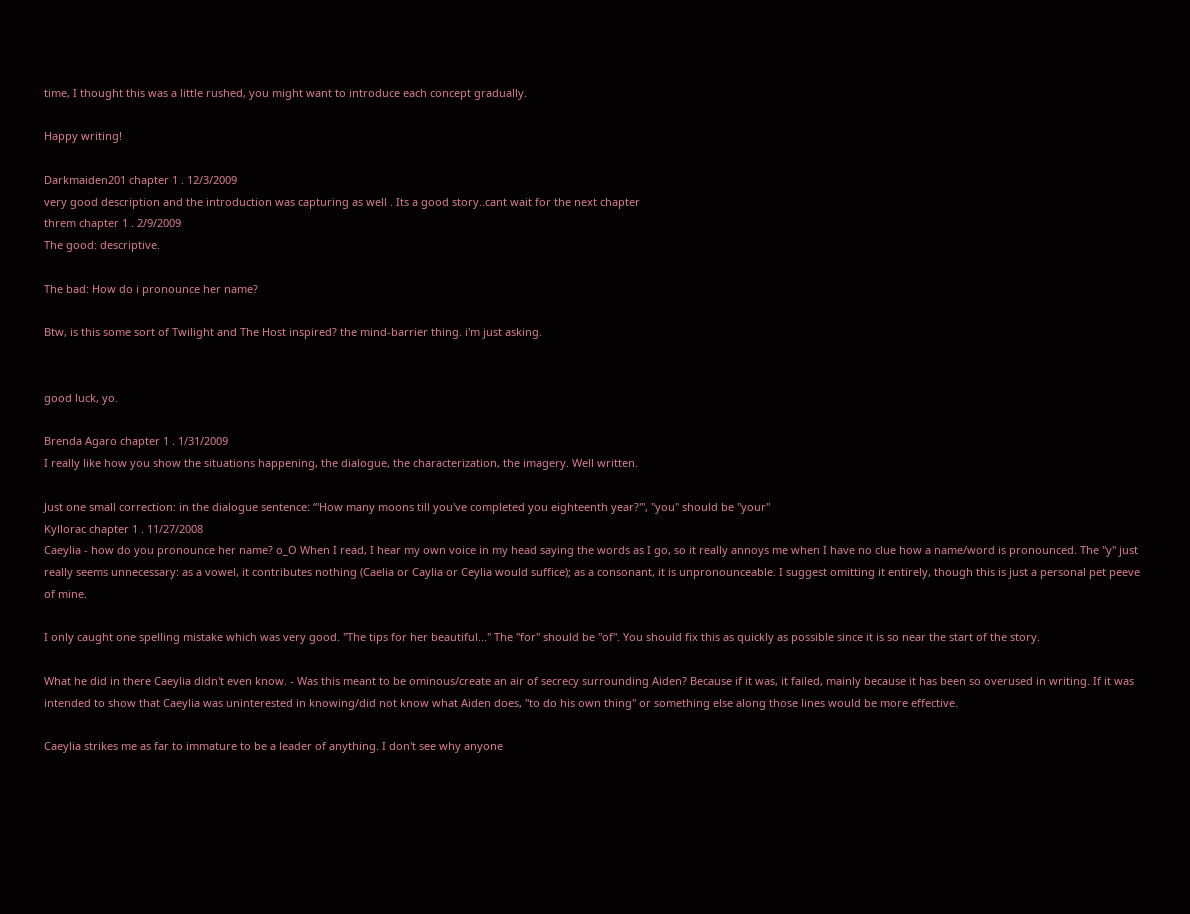time, I thought this was a little rushed, you might want to introduce each concept gradually.

Happy writing!

Darkmaiden201 chapter 1 . 12/3/2009
very good description and the introduction was capturing as well . Its a good story..cant wait for the next chapter
threm chapter 1 . 2/9/2009
The good: descriptive.

The bad: How do i pronounce her name?

Btw, is this some sort of Twilight and The Host inspired? the mind-barrier thing. i'm just asking.


good luck, yo.

Brenda Agaro chapter 1 . 1/31/2009
I really like how you show the situations happening, the dialogue, the characterization, the imagery. Well written.

Just one small correction: in the dialogue sentence: “'How many moons till you've completed you eighteenth year?'", "you" should be "your"
Kyllorac chapter 1 . 11/27/2008
Caeylia - how do you pronounce her name? o_O When I read, I hear my own voice in my head saying the words as I go, so it really annoys me when I have no clue how a name/word is pronounced. The "y" just really seems unnecessary: as a vowel, it contributes nothing (Caelia or Caylia or Ceylia would suffice); as a consonant, it is unpronounceable. I suggest omitting it entirely, though this is just a personal pet peeve of mine.

I only caught one spelling mistake which was very good. "The tips for her beautiful..." The "for" should be "of". You should fix this as quickly as possible since it is so near the start of the story.

What he did in there Caeylia didn't even know. - Was this meant to be ominous/create an air of secrecy surrounding Aiden? Because if it was, it failed, mainly because it has been so overused in writing. If it was intended to show that Caeylia was uninterested in knowing/did not know what Aiden does, "to do his own thing" or something else along those lines would be more effective.

Caeylia strikes me as far to immature to be a leader of anything. I don't see why anyone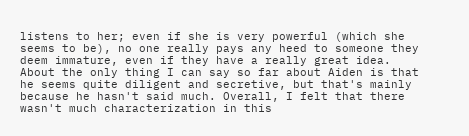listens to her; even if she is very powerful (which she seems to be), no one really pays any heed to someone they deem immature, even if they have a really great idea. About the only thing I can say so far about Aiden is that he seems quite diligent and secretive, but that's mainly because he hasn't said much. Overall, I felt that there wasn't much characterization in this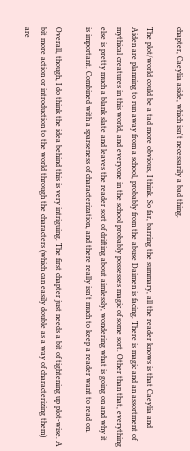chapter, Caeylia aside, which isn't necessarily a bad thing.

The plot/world could be a tad more obvious, I think. So far, barring the summary, all the reader knows is that Caeylia and Aiden are planning to run away from a school, probably from the abuse Daimen is facing. There is magic and an assortment of mythical creatures in this world, and everyone in the school probably possesses magic of some sort. Other than that, everything else is pretty much a blank slate and leaves the reader sort of drifting about aimlessly, wondering what is going on and why it is important. Combined with a sparseness of characterization, and there really isn't much to keep a reader want to read on.

Overall, though, I do think the idea behind this is very intriguing. The first chapter just needs a bit of tightening up plot-wise. A bit more action or introduction to the world through the characters (which can easily double as a way of characterizing them) are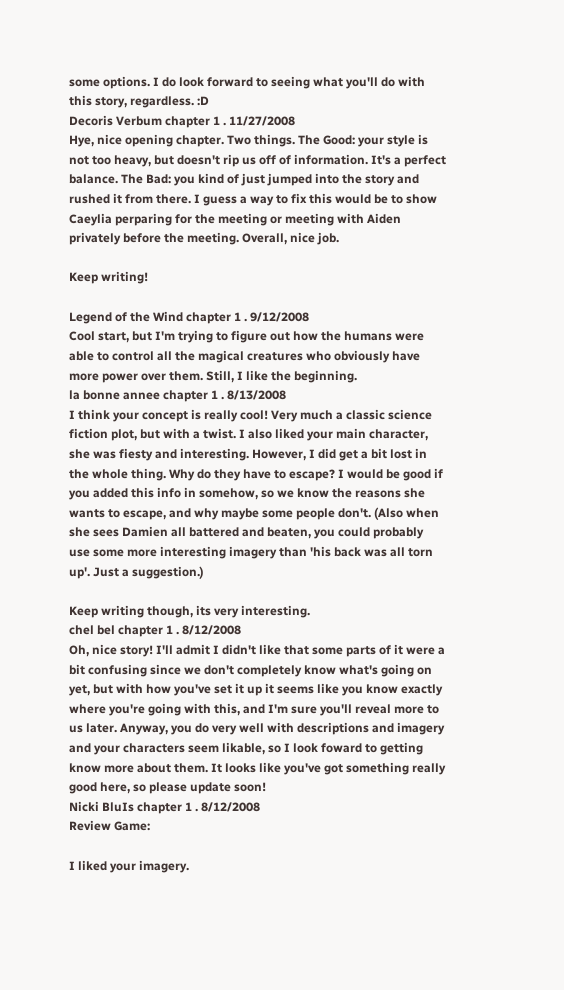some options. I do look forward to seeing what you'll do with this story, regardless. :D
Decoris Verbum chapter 1 . 11/27/2008
Hye, nice opening chapter. Two things. The Good: your style is not too heavy, but doesn't rip us off of information. It's a perfect balance. The Bad: you kind of just jumped into the story and rushed it from there. I guess a way to fix this would be to show Caeylia perparing for the meeting or meeting with Aiden privately before the meeting. Overall, nice job.

Keep writing!

Legend of the Wind chapter 1 . 9/12/2008
Cool start, but I'm trying to figure out how the humans were able to control all the magical creatures who obviously have more power over them. Still, I like the beginning.
la bonne annee chapter 1 . 8/13/2008
I think your concept is really cool! Very much a classic science fiction plot, but with a twist. I also liked your main character, she was fiesty and interesting. However, I did get a bit lost in the whole thing. Why do they have to escape? I would be good if you added this info in somehow, so we know the reasons she wants to escape, and why maybe some people don't. (Also when she sees Damien all battered and beaten, you could probably use some more interesting imagery than 'his back was all torn up'. Just a suggestion.)

Keep writing though, its very interesting.
chel bel chapter 1 . 8/12/2008
Oh, nice story! I'll admit I didn't like that some parts of it were a bit confusing since we don't completely know what's going on yet, but with how you've set it up it seems like you know exactly where you're going with this, and I'm sure you'll reveal more to us later. Anyway, you do very well with descriptions and imagery and your characters seem likable, so I look foward to getting know more about them. It looks like you've got something really good here, so please update soon!
Nicki BluIs chapter 1 . 8/12/2008
Review Game:

I liked your imagery.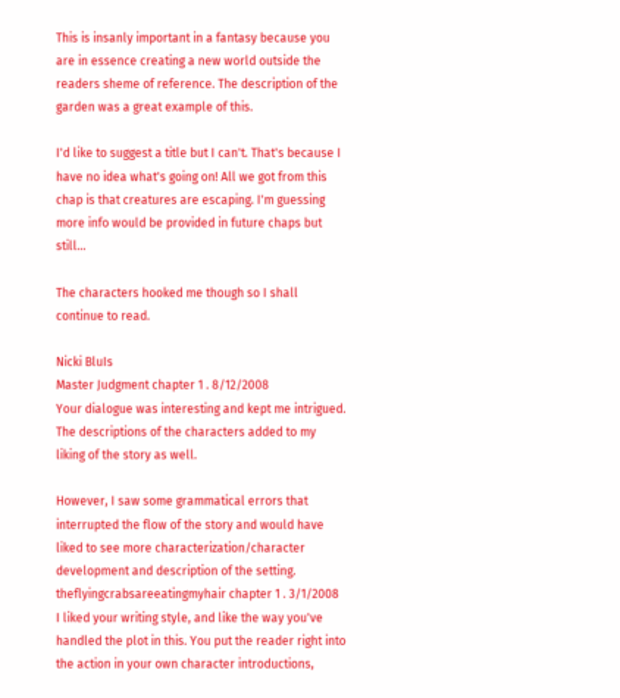This is insanly important in a fantasy because you are in essence creating a new world outside the readers sheme of reference. The description of the garden was a great example of this.

I'd like to suggest a title but I can't. That's because I have no idea what's going on! All we got from this chap is that creatures are escaping. I'm guessing more info would be provided in future chaps but still...

The characters hooked me though so I shall continue to read.

Nicki BluIs
Master Judgment chapter 1 . 8/12/2008
Your dialogue was interesting and kept me intrigued. The descriptions of the characters added to my liking of the story as well.

However, I saw some grammatical errors that interrupted the flow of the story and would have liked to see more characterization/character development and description of the setting.
theflyingcrabsareeatingmyhair chapter 1 . 3/1/2008
I liked your writing style, and like the way you've handled the plot in this. You put the reader right into the action in your own character introductions,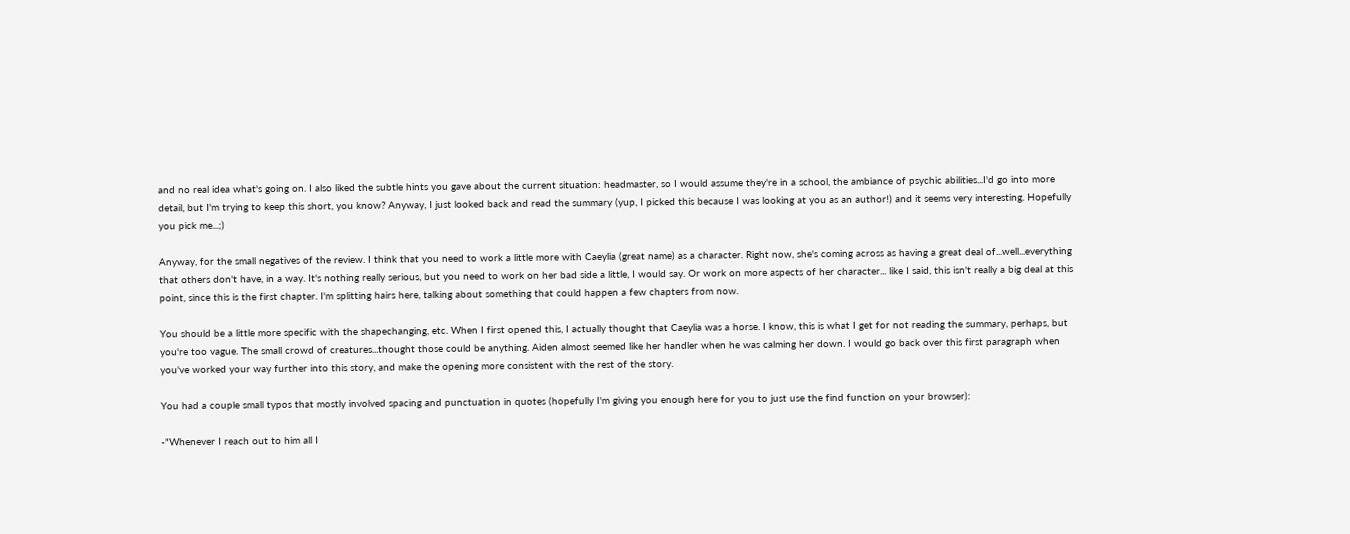and no real idea what's going on. I also liked the subtle hints you gave about the current situation: headmaster, so I would assume they're in a school, the ambiance of psychic abilities...I'd go into more detail, but I'm trying to keep this short, you know? Anyway, I just looked back and read the summary (yup, I picked this because I was looking at you as an author!) and it seems very interesting. Hopefully you pick me...;)

Anyway, for the small negatives of the review. I think that you need to work a little more with Caeylia (great name) as a character. Right now, she's coming across as having a great deal of...well...everything that others don't have, in a way. It's nothing really serious, but you need to work on her bad side a little, I would say. Or work on more aspects of her character... like I said, this isn't really a big deal at this point, since this is the first chapter. I'm splitting hairs here, talking about something that could happen a few chapters from now.

You should be a little more specific with the shapechanging, etc. When I first opened this, I actually thought that Caeylia was a horse. I know, this is what I get for not reading the summary, perhaps, but you're too vague. The small crowd of creatures...thought those could be anything. Aiden almost seemed like her handler when he was calming her down. I would go back over this first paragraph when you've worked your way further into this story, and make the opening more consistent with the rest of the story.

You had a couple small typos that mostly involved spacing and punctuation in quotes (hopefully I'm giving you enough here for you to just use the find function on your browser):

-"Whenever I reach out to him all I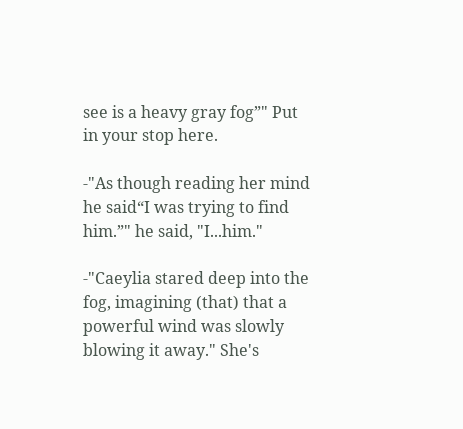see is a heavy gray fog”" Put in your stop here.

-"As though reading her mind he said“I was trying to find him.”" he said, "I...him."

-"Caeylia stared deep into the fog, imagining (that) that a powerful wind was slowly blowing it away." She's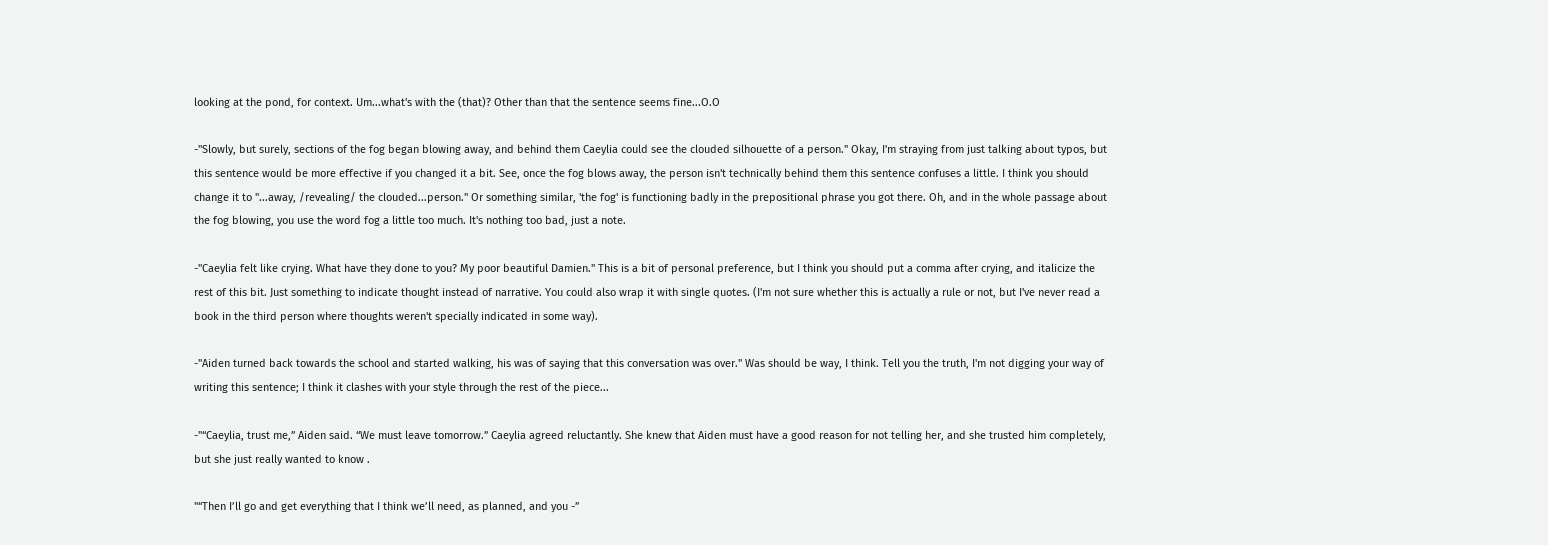looking at the pond, for context. Um...what's with the (that)? Other than that the sentence seems fine...O.O

-"Slowly, but surely, sections of the fog began blowing away, and behind them Caeylia could see the clouded silhouette of a person." Okay, I'm straying from just talking about typos, but this sentence would be more effective if you changed it a bit. See, once the fog blows away, the person isn't technically behind them this sentence confuses a little. I think you should change it to "...away, /revealing/ the clouded...person." Or something similar, 'the fog' is functioning badly in the prepositional phrase you got there. Oh, and in the whole passage about the fog blowing, you use the word fog a little too much. It's nothing too bad, just a note.

-"Caeylia felt like crying. What have they done to you? My poor beautiful Damien." This is a bit of personal preference, but I think you should put a comma after crying, and italicize the rest of this bit. Just something to indicate thought instead of narrative. You could also wrap it with single quotes. (I'm not sure whether this is actually a rule or not, but I've never read a book in the third person where thoughts weren't specially indicated in some way).

-"Aiden turned back towards the school and started walking, his was of saying that this conversation was over." Was should be way, I think. Tell you the truth, I'm not digging your way of writing this sentence; I think it clashes with your style through the rest of the piece...

-"“Caeylia, trust me,” Aiden said. “We must leave tomorrow.” Caeylia agreed reluctantly. She knew that Aiden must have a good reason for not telling her, and she trusted him completely, but she just really wanted to know .

"“Then I’ll go and get everything that I think we’ll need, as planned, and you -”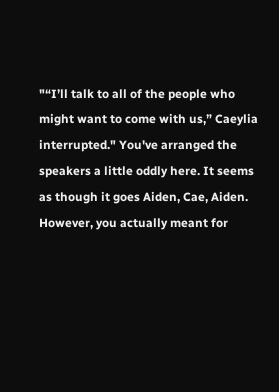"“I’ll talk to all of the people who might want to come with us,” Caeylia interrupted." You've arranged the speakers a little oddly here. It seems as though it goes Aiden, Cae, Aiden. However, you actually meant for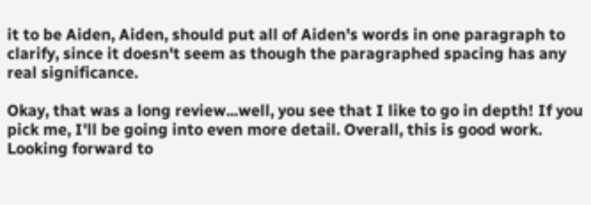it to be Aiden, Aiden, should put all of Aiden's words in one paragraph to clarify, since it doesn't seem as though the paragraphed spacing has any real significance.

Okay, that was a long review...well, you see that I like to go in depth! If you pick me, I'll be going into even more detail. Overall, this is good work. Looking forward to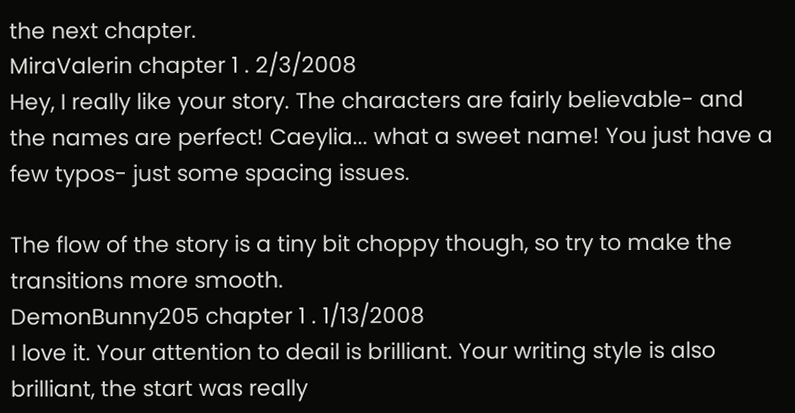the next chapter.
MiraValerin chapter 1 . 2/3/2008
Hey, I really like your story. The characters are fairly believable- and the names are perfect! Caeylia... what a sweet name! You just have a few typos- just some spacing issues.

The flow of the story is a tiny bit choppy though, so try to make the transitions more smooth.
DemonBunny205 chapter 1 . 1/13/2008
I love it. Your attention to deail is brilliant. Your writing style is also brilliant, the start was really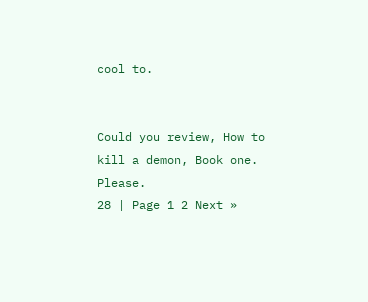cool to.


Could you review, How to kill a demon, Book one. Please.
28 | Page 1 2 Next »